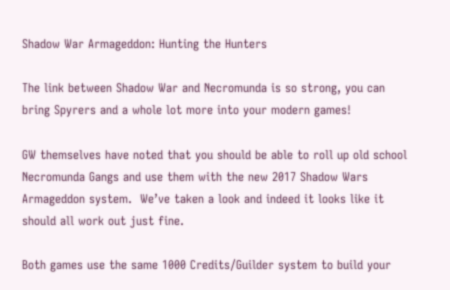Shadow War Armageddon: Hunting the Hunters

The link between Shadow War and Necromunda is so strong, you can bring Spyrers and a whole lot more into your modern games!

GW themselves have noted that you should be able to roll up old school Necromunda Gangs and use them with the new 2017 Shadow Wars Armageddon system.  We’ve taken a look and indeed it looks like it should all work out just fine.

Both games use the same 1000 Credits/Guilder system to build your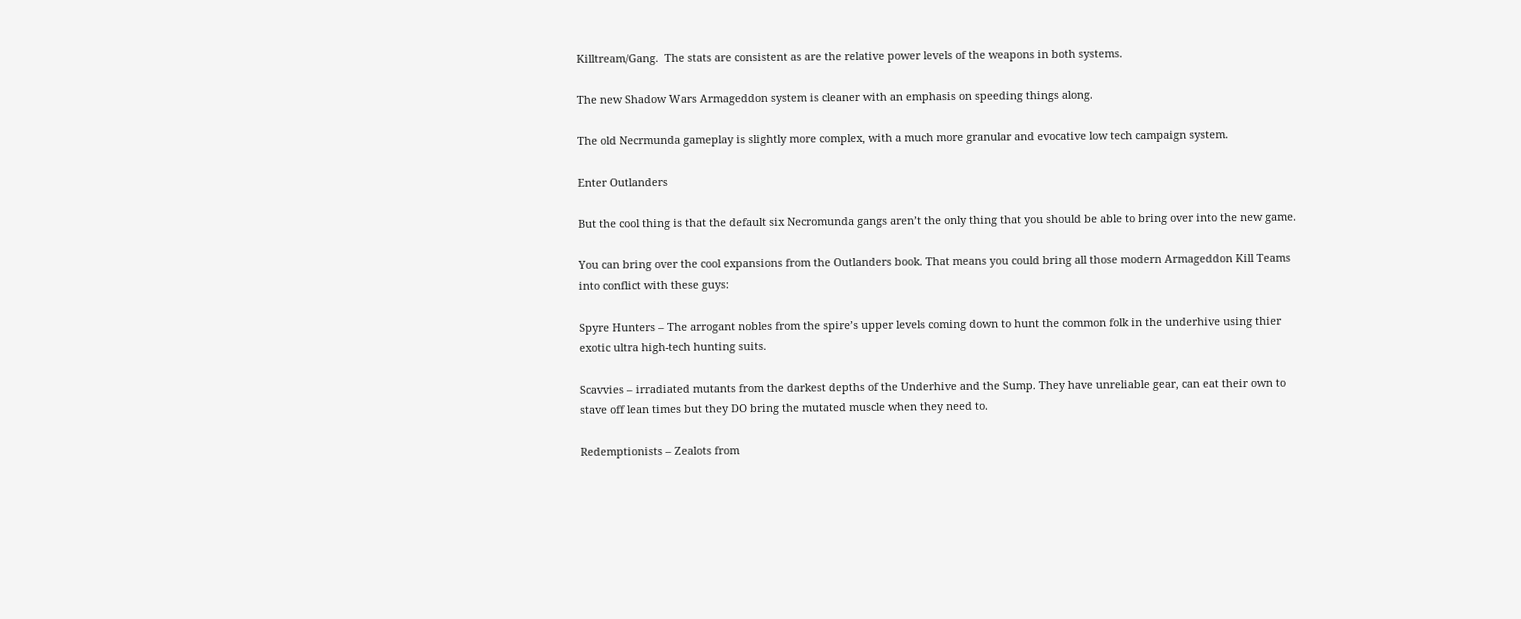Killtream/Gang.  The stats are consistent as are the relative power levels of the weapons in both systems.

The new Shadow Wars Armageddon system is cleaner with an emphasis on speeding things along.

The old Necrmunda gameplay is slightly more complex, with a much more granular and evocative low tech campaign system.

Enter Outlanders

But the cool thing is that the default six Necromunda gangs aren’t the only thing that you should be able to bring over into the new game.

You can bring over the cool expansions from the Outlanders book. That means you could bring all those modern Armageddon Kill Teams into conflict with these guys:

Spyre Hunters – The arrogant nobles from the spire’s upper levels coming down to hunt the common folk in the underhive using thier exotic ultra high-tech hunting suits.

Scavvies – irradiated mutants from the darkest depths of the Underhive and the Sump. They have unreliable gear, can eat their own to stave off lean times but they DO bring the mutated muscle when they need to.

Redemptionists – Zealots from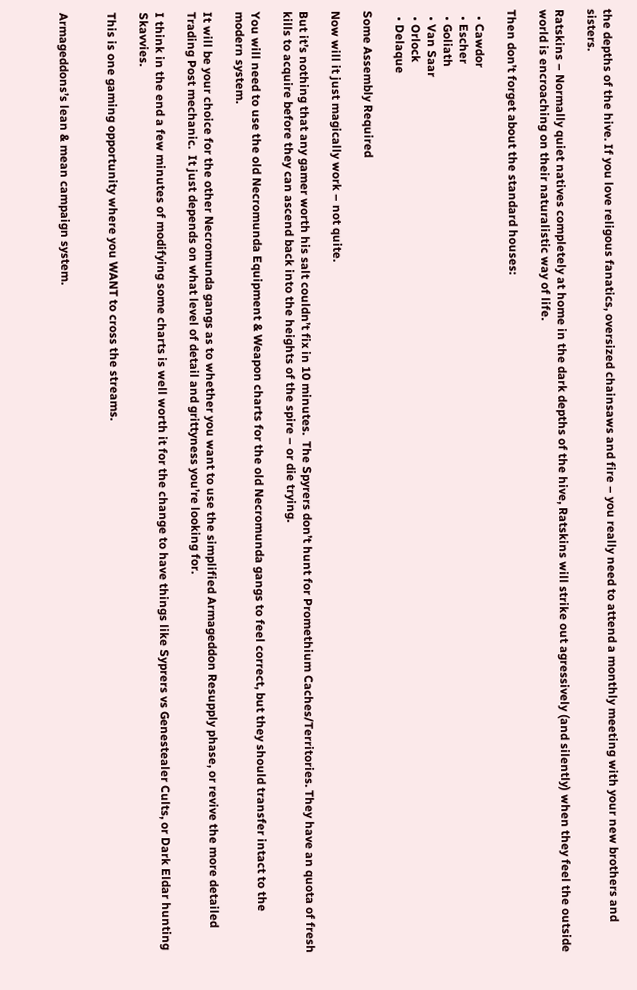the depths of the hive. If you love religous fanatics, oversized chainsaws and fire – you really need to attend a monthly meeting with your new brothers and sisters.

Ratskins – Normally quiet natives completely at home in the dark depths of the hive, Ratskins will strike out agressively (and silently) when they feel the outside world is encroaching on their naturalistic way of life.

Then don’t forget about the standard houses:

  • Cawdor
  • Escher
  • Goliath
  • Van Saar
  • Orlock
  • Delaque

Some Assembly Required

Now will it just magically work – not quite.

But it’s nothing that any gamer worth his salt couldn’t fix in 10 minutes.  The Spyrers don’t hunt for Promethium Caches/Territories. They have an quota of fresh kills to acquire before they can ascend back into the heights of the spire – or die trying.

You will need to use the old Necromunda Equipment & Weapon charts for the old Necromunda gangs to feel correct, but they should transfer intact to the modern system.

It will be your choice for the other Necromunda gangs as to whether you want to use the simplified Armageddon Resupply phase, or revive the more detailed Trading Post mechanic.  It just depends on what level of detail and grittyness you’re looking for.

I think in the end a few minutes of modifying some charts is well worth it for the change to have things like Syprers vs Genestealer Cults, or Dark Eldar hunting Skavvies.

This is one gaming opportunity where you WANT to cross the streams.


Armageddons’s lean & mean campaign system.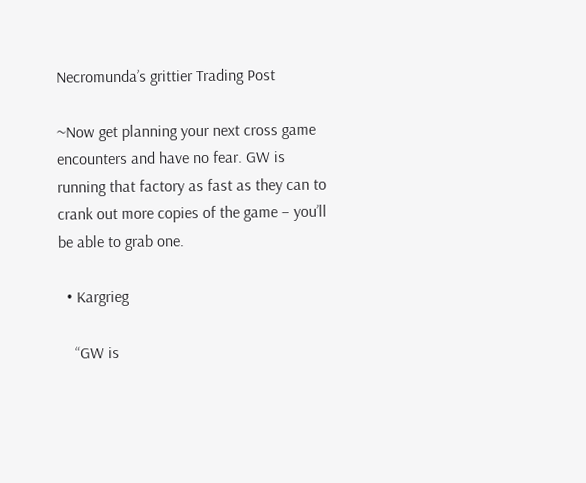Necromunda’s grittier Trading Post

~Now get planning your next cross game encounters and have no fear. GW is running that factory as fast as they can to crank out more copies of the game – you’ll be able to grab one.

  • Kargrieg

    “GW is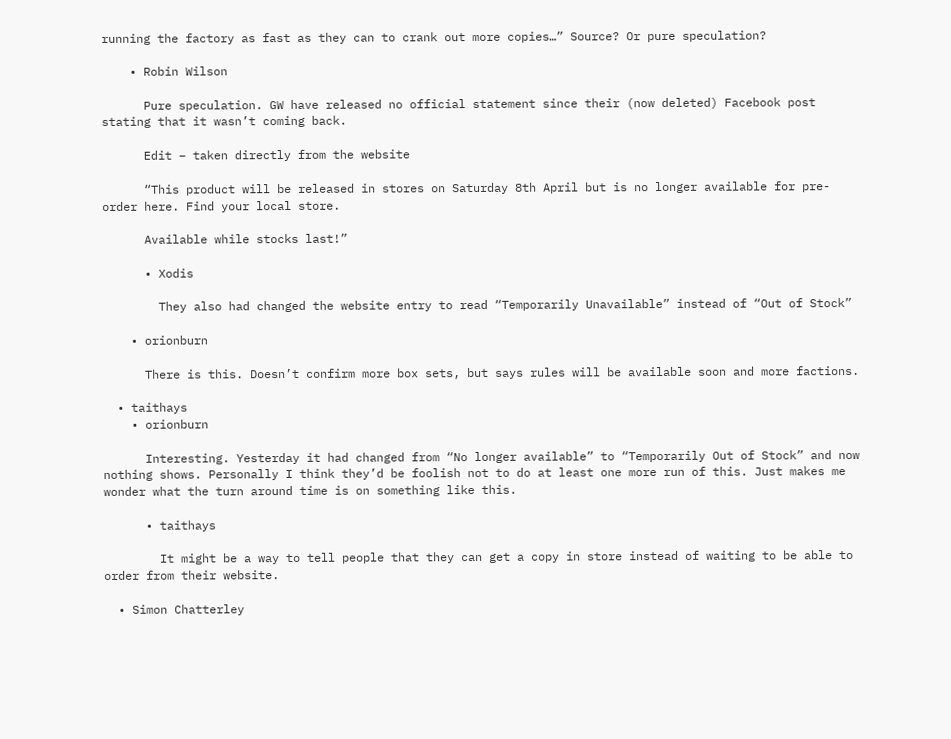running the factory as fast as they can to crank out more copies…” Source? Or pure speculation?

    • Robin Wilson

      Pure speculation. GW have released no official statement since their (now deleted) Facebook post stating that it wasn’t coming back.

      Edit – taken directly from the website

      “This product will be released in stores on Saturday 8th April but is no longer available for pre-order here. Find your local store.

      Available while stocks last!”

      • Xodis

        They also had changed the website entry to read “Temporarily Unavailable” instead of “Out of Stock”

    • orionburn

      There is this. Doesn’t confirm more box sets, but says rules will be available soon and more factions.

  • taithays
    • orionburn

      Interesting. Yesterday it had changed from “No longer available” to “Temporarily Out of Stock” and now nothing shows. Personally I think they’d be foolish not to do at least one more run of this. Just makes me wonder what the turn around time is on something like this.

      • taithays

        It might be a way to tell people that they can get a copy in store instead of waiting to be able to order from their website.

  • Simon Chatterley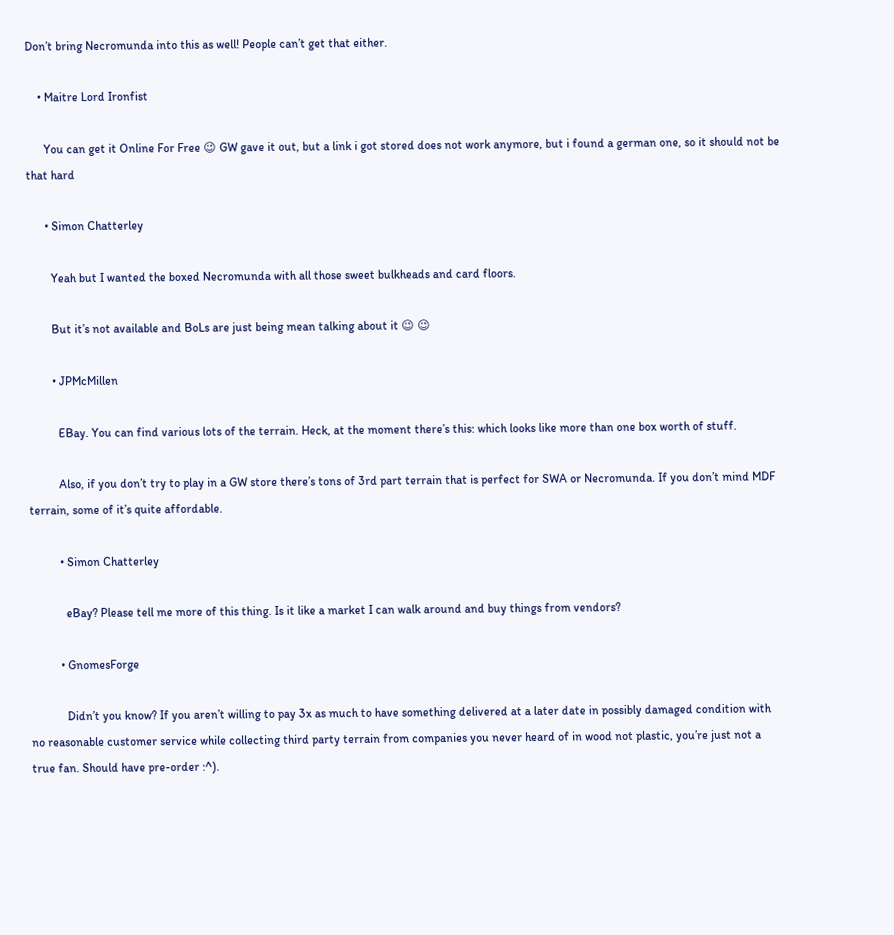Don’t bring Necromunda into this as well! People can’t get that either.

    • Maitre Lord Ironfist

      You can get it Online For Free 😉 GW gave it out, but a link i got stored does not work anymore, but i found a german one, so it should not be that hard

      • Simon Chatterley

        Yeah but I wanted the boxed Necromunda with all those sweet bulkheads and card floors.

        But it’s not available and BoLs are just being mean talking about it 😉 😉

        • JPMcMillen

          EBay. You can find various lots of the terrain. Heck, at the moment there’s this: which looks like more than one box worth of stuff.

          Also, if you don’t try to play in a GW store there’s tons of 3rd part terrain that is perfect for SWA or Necromunda. If you don’t mind MDF terrain, some of it’s quite affordable.

          • Simon Chatterley

            eBay? Please tell me more of this thing. Is it like a market I can walk around and buy things from vendors?

          • GnomesForge

            Didn’t you know? If you aren’t willing to pay 3x as much to have something delivered at a later date in possibly damaged condition with no reasonable customer service while collecting third party terrain from companies you never heard of in wood not plastic, you’re just not a true fan. Should have pre-order :^).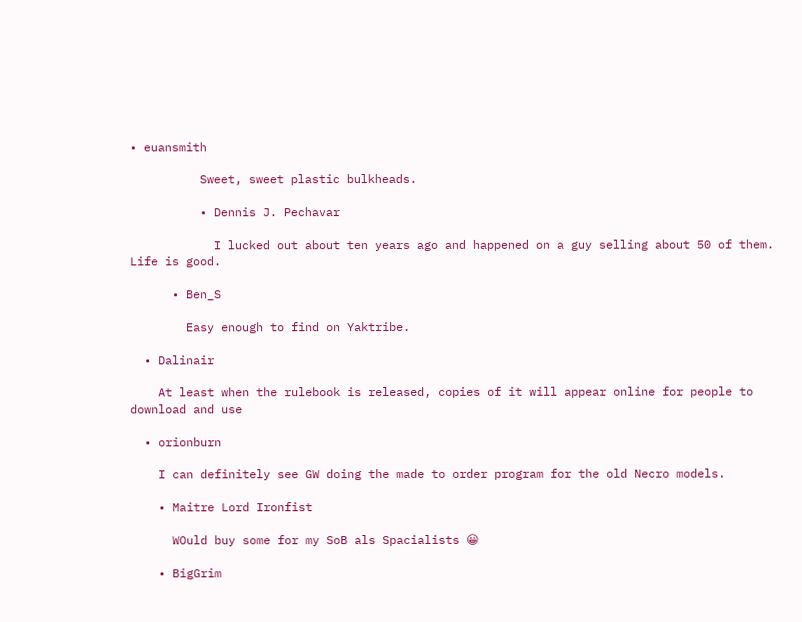• euansmith

          Sweet, sweet plastic bulkheads.

          • Dennis J. Pechavar

            I lucked out about ten years ago and happened on a guy selling about 50 of them. Life is good.

      • Ben_S

        Easy enough to find on Yaktribe.

  • Dalinair

    At least when the rulebook is released, copies of it will appear online for people to download and use

  • orionburn

    I can definitely see GW doing the made to order program for the old Necro models.

    • Maitre Lord Ironfist

      WOuld buy some for my SoB als Spacialists 😀

    • BigGrim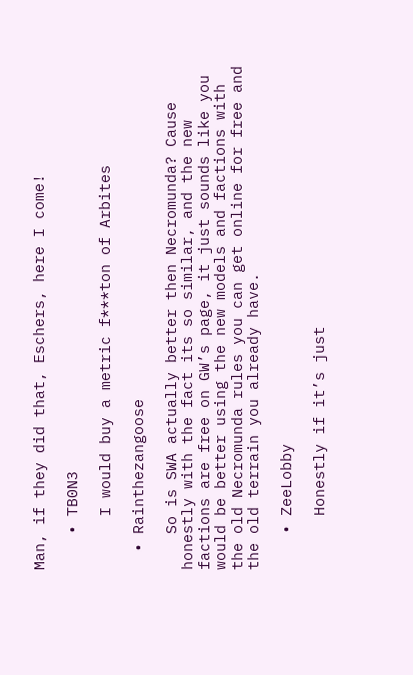Man, if they did that, Eschers, here I come!

    • TB0N3

      I would buy a metric f***ton of Arbites

  • Rainthezangoose

    So is SWA actually better then Necromunda? Cause honestly with the fact its so similar, and the new factions are free on GW’s page, it just sounds like you would be better using the new models and factions with the old Necromunda rules you can get online for free and the old terrain you already have.

    • ZeeLobby

      Honestly if it’s just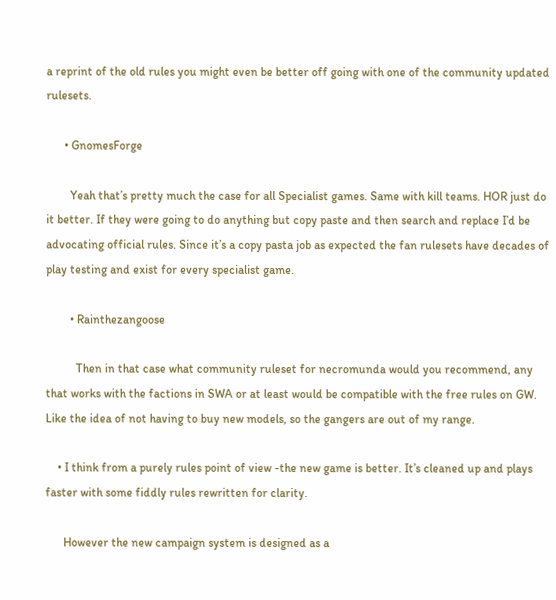a reprint of the old rules you might even be better off going with one of the community updated rulesets.

      • GnomesForge

        Yeah that’s pretty much the case for all Specialist games. Same with kill teams. HOR just do it better. If they were going to do anything but copy paste and then search and replace I’d be advocating official rules. Since it’s a copy pasta job as expected the fan rulesets have decades of play testing and exist for every specialist game.

        • Rainthezangoose

          Then in that case what community ruleset for necromunda would you recommend, any that works with the factions in SWA or at least would be compatible with the free rules on GW. Like the idea of not having to buy new models, so the gangers are out of my range.

    • I think from a purely rules point of view -the new game is better. It’s cleaned up and plays faster with some fiddly rules rewritten for clarity.

      However the new campaign system is designed as a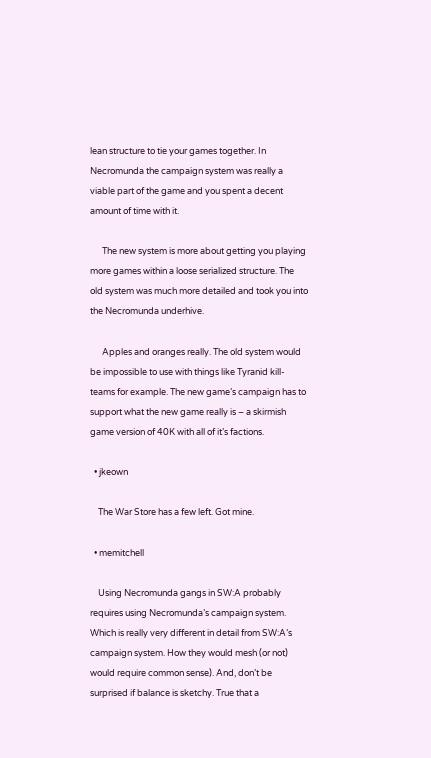lean structure to tie your games together. In Necromunda the campaign system was really a viable part of the game and you spent a decent amount of time with it.

      The new system is more about getting you playing more games within a loose serialized structure. The old system was much more detailed and took you into the Necromunda underhive.

      Apples and oranges really. The old system would be impossible to use with things like Tyranid kill-teams for example. The new game’s campaign has to support what the new game really is – a skirmish game version of 40K with all of it’s factions.

  • jkeown

    The War Store has a few left. Got mine.

  • memitchell

    Using Necromunda gangs in SW:A probably requires using Necromunda’s campaign system. Which is really very different in detail from SW:A’s campaign system. How they would mesh (or not) would require common sense). And, don’t be surprised if balance is sketchy. True that a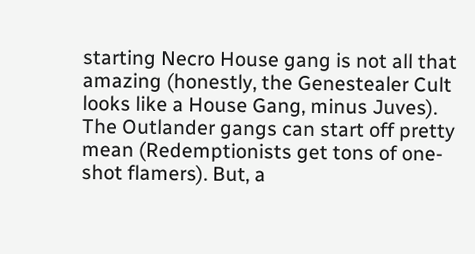starting Necro House gang is not all that amazing (honestly, the Genestealer Cult looks like a House Gang, minus Juves). The Outlander gangs can start off pretty mean (Redemptionists get tons of one-shot flamers). But, a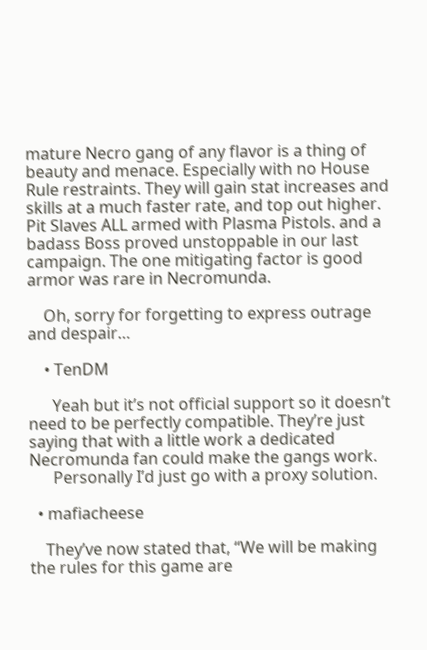mature Necro gang of any flavor is a thing of beauty and menace. Especially with no House Rule restraints. They will gain stat increases and skills at a much faster rate, and top out higher. Pit Slaves ALL armed with Plasma Pistols. and a badass Boss proved unstoppable in our last campaign. The one mitigating factor is good armor was rare in Necromunda.

    Oh, sorry for forgetting to express outrage and despair…

    • TenDM

      Yeah but it’s not official support so it doesn’t need to be perfectly compatible. They’re just saying that with a little work a dedicated Necromunda fan could make the gangs work.
      Personally I’d just go with a proxy solution.

  • mafiacheese

    They’ve now stated that, “We will be making the rules for this game are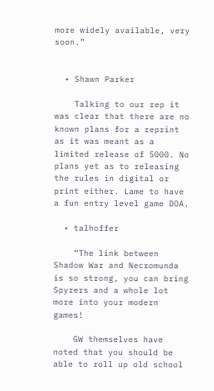more widely available, very soon.”


  • Shawn Parker

    Talking to our rep it was clear that there are no known plans for a reprint as it was meant as a limited release of 5000. No plans yet as to releasing the rules in digital or print either. Lame to have a fun entry level game DOA.

  • talhoffer

    “The link between Shadow War and Necromunda is so strong, you can bring Spyrers and a whole lot more into your modern games!

    GW themselves have noted that you should be able to roll up old school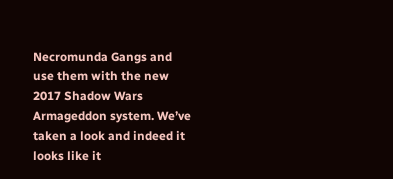Necromunda Gangs and use them with the new 2017 Shadow Wars Armageddon system. We’ve taken a look and indeed it looks like it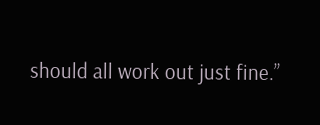should all work out just fine.”